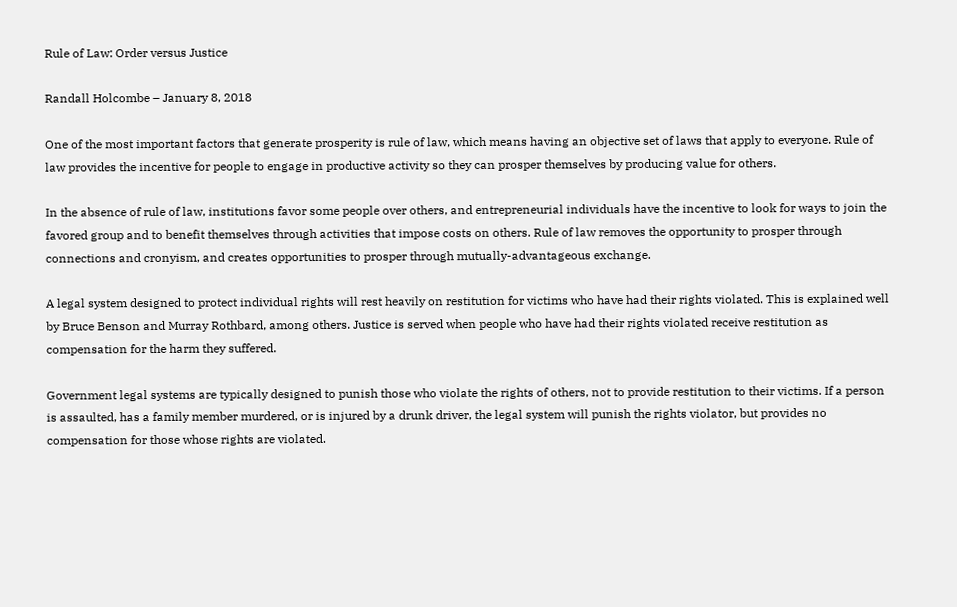Rule of Law: Order versus Justice

Randall Holcombe – January 8, 2018

One of the most important factors that generate prosperity is rule of law, which means having an objective set of laws that apply to everyone. Rule of law provides the incentive for people to engage in productive activity so they can prosper themselves by producing value for others.

In the absence of rule of law, institutions favor some people over others, and entrepreneurial individuals have the incentive to look for ways to join the favored group and to benefit themselves through activities that impose costs on others. Rule of law removes the opportunity to prosper through connections and cronyism, and creates opportunities to prosper through mutually-advantageous exchange.

A legal system designed to protect individual rights will rest heavily on restitution for victims who have had their rights violated. This is explained well by Bruce Benson and Murray Rothbard, among others. Justice is served when people who have had their rights violated receive restitution as compensation for the harm they suffered.

Government legal systems are typically designed to punish those who violate the rights of others, not to provide restitution to their victims. If a person is assaulted, has a family member murdered, or is injured by a drunk driver, the legal system will punish the rights violator, but provides no compensation for those whose rights are violated.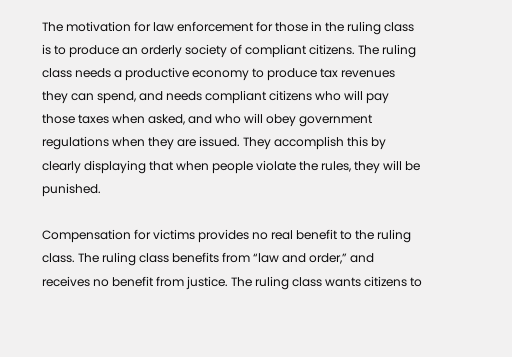The motivation for law enforcement for those in the ruling class is to produce an orderly society of compliant citizens. The ruling class needs a productive economy to produce tax revenues they can spend, and needs compliant citizens who will pay those taxes when asked, and who will obey government regulations when they are issued. They accomplish this by clearly displaying that when people violate the rules, they will be punished.

Compensation for victims provides no real benefit to the ruling class. The ruling class benefits from “law and order,” and receives no benefit from justice. The ruling class wants citizens to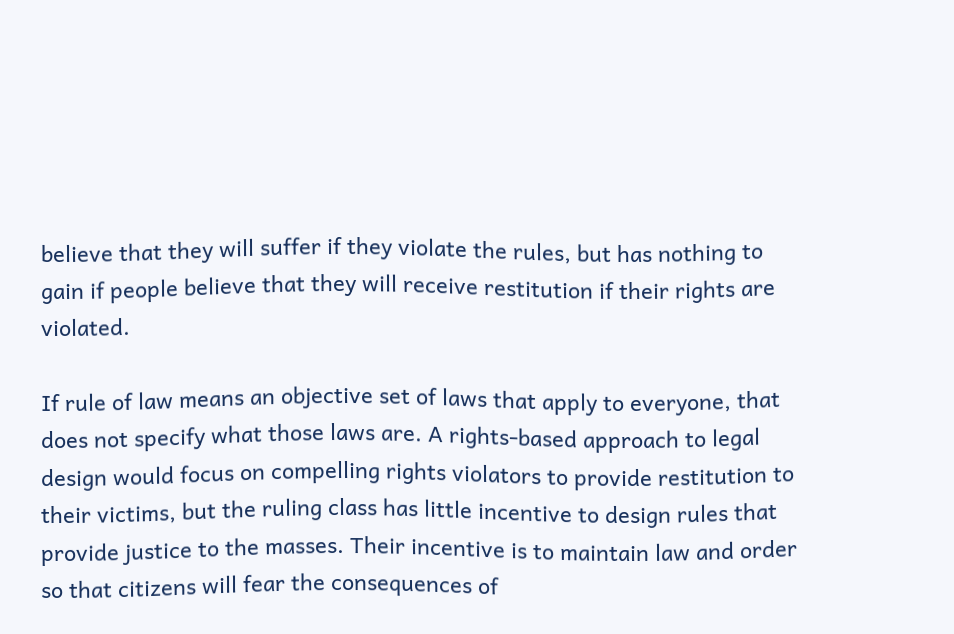believe that they will suffer if they violate the rules, but has nothing to gain if people believe that they will receive restitution if their rights are violated.

If rule of law means an objective set of laws that apply to everyone, that does not specify what those laws are. A rights-based approach to legal design would focus on compelling rights violators to provide restitution to their victims, but the ruling class has little incentive to design rules that provide justice to the masses. Their incentive is to maintain law and order so that citizens will fear the consequences of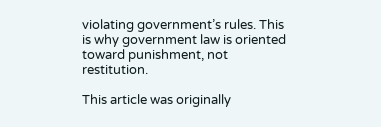violating government’s rules. This is why government law is oriented toward punishment, not restitution.

This article was originally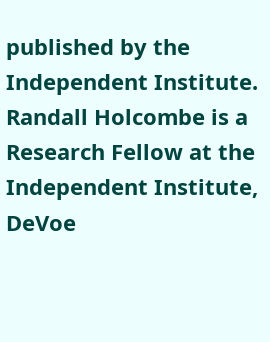published by the Independent Institute. Randall Holcombe is a Research Fellow at the Independent Institute, DeVoe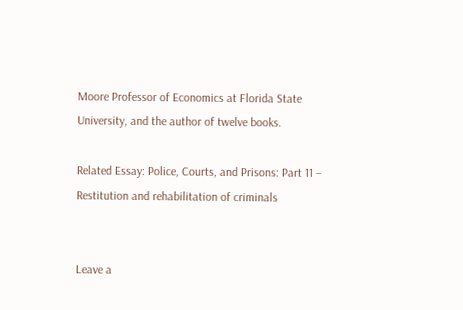Moore Professor of Economics at Florida State University, and the author of twelve books.

Related Essay: Police, Courts, and Prisons: Part 11 – Restitution and rehabilitation of criminals


Leave a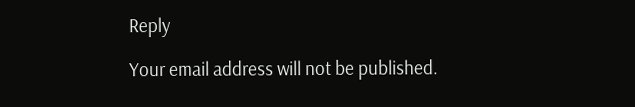Reply

Your email address will not be published.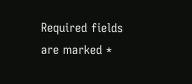Required fields are marked *